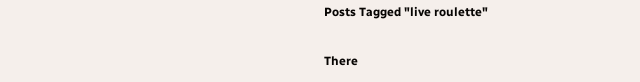Posts Tagged "live roulette"

There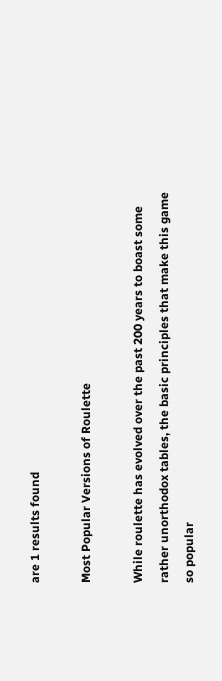are 1 results found

Most Popular Versions of Roulette

While roulette has evolved over the past 200 years to boast some rather unorthodox tables, the basic principles that make this game so popular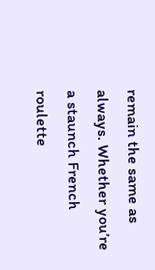remain the same as always. Whether you’re a staunch French roulette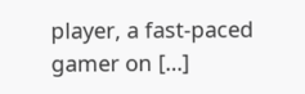player, a fast-paced gamer on […]